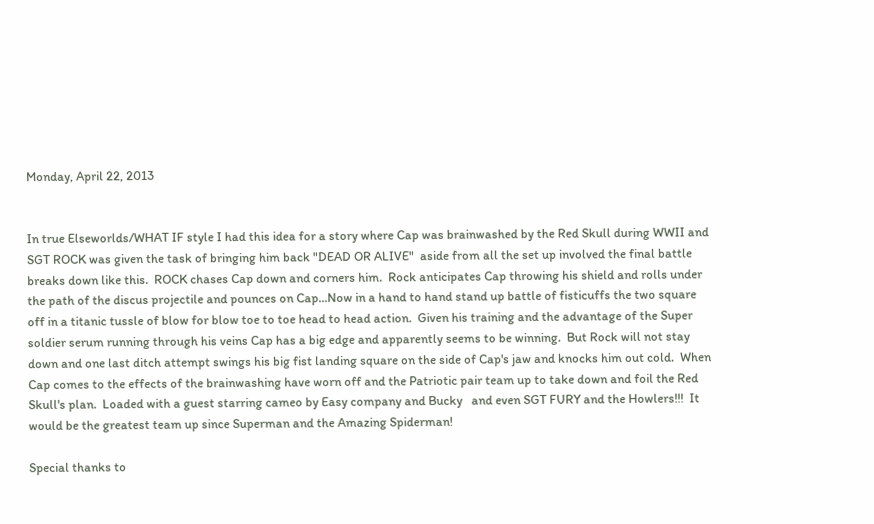Monday, April 22, 2013


In true Elseworlds/WHAT IF style I had this idea for a story where Cap was brainwashed by the Red Skull during WWII and SGT ROCK was given the task of bringing him back "DEAD OR ALIVE"  aside from all the set up involved the final battle breaks down like this.  ROCK chases Cap down and corners him.  Rock anticipates Cap throwing his shield and rolls under the path of the discus projectile and pounces on Cap...Now in a hand to hand stand up battle of fisticuffs the two square off in a titanic tussle of blow for blow toe to toe head to head action.  Given his training and the advantage of the Super soldier serum running through his veins Cap has a big edge and apparently seems to be winning.  But Rock will not stay down and one last ditch attempt swings his big fist landing square on the side of Cap's jaw and knocks him out cold.  When Cap comes to the effects of the brainwashing have worn off and the Patriotic pair team up to take down and foil the Red Skull's plan.  Loaded with a guest starring cameo by Easy company and Bucky   and even SGT FURY and the Howlers!!!  It would be the greatest team up since Superman and the Amazing Spiderman!

Special thanks to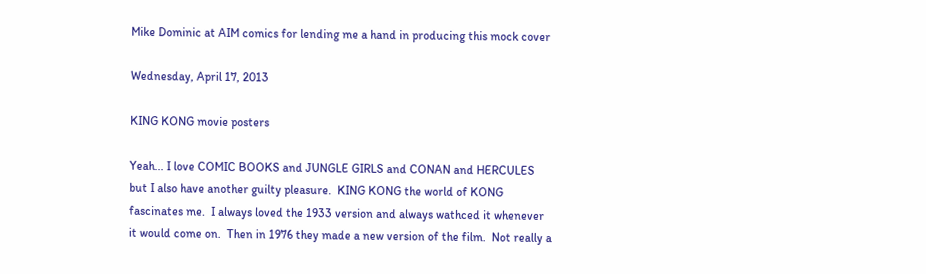Mike Dominic at AIM comics for lending me a hand in producing this mock cover

Wednesday, April 17, 2013

KING KONG movie posters

Yeah... I love COMIC BOOKS and JUNGLE GIRLS and CONAN and HERCULES but I also have another guilty pleasure.  KING KONG the world of KONG fascinates me.  I always loved the 1933 version and always wathced it whenever it would come on.  Then in 1976 they made a new version of the film.  Not really a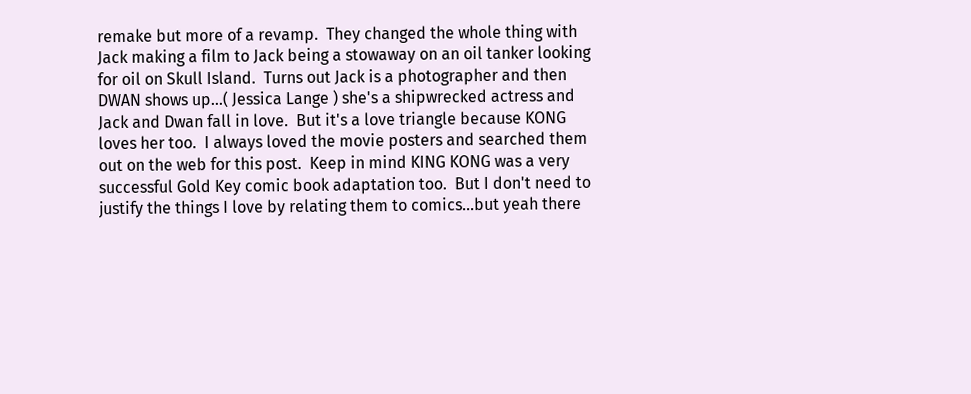remake but more of a revamp.  They changed the whole thing with Jack making a film to Jack being a stowaway on an oil tanker looking for oil on Skull Island.  Turns out Jack is a photographer and then DWAN shows up...( Jessica Lange ) she's a shipwrecked actress and Jack and Dwan fall in love.  But it's a love triangle because KONG loves her too.  I always loved the movie posters and searched them out on the web for this post.  Keep in mind KING KONG was a very successful Gold Key comic book adaptation too.  But I don't need to justify the things I love by relating them to comics...but yeah there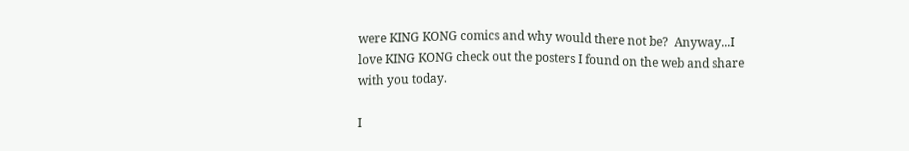were KING KONG comics and why would there not be?  Anyway...I love KING KONG check out the posters I found on the web and share with you today.

I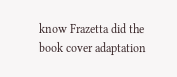know Frazetta did the book cover adaptation